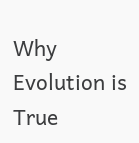Why Evolution is True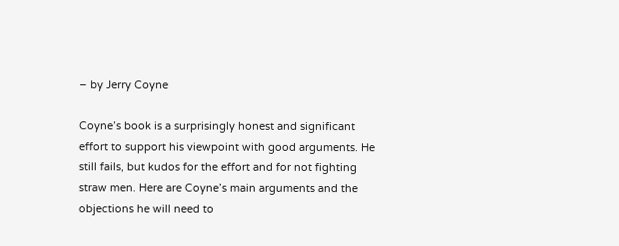– by Jerry Coyne

Coyne’s book is a surprisingly honest and significant effort to support his viewpoint with good arguments. He still fails, but kudos for the effort and for not fighting straw men. Here are Coyne’s main arguments and the objections he will need to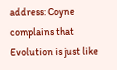address: Coyne complains that Evolution is just like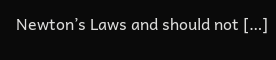Newton’s Laws and should not […]